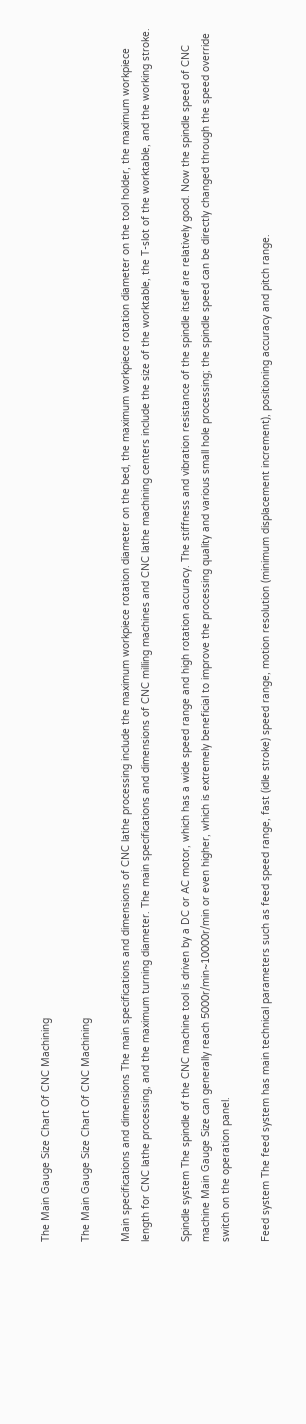The Main Gauge Size Chart Of CNC Machining

The Main Gauge Size Chart Of CNC Machining

Main specifications and dimensions The main specifications and dimensions of CNC lathe processing include the maximum workpiece rotation diameter on the bed, the maximum workpiece rotation diameter on the tool holder, the maximum workpiece length for CNC lathe processing, and the maximum turning diameter. The main specifications and dimensions of CNC milling machines and CNC lathe machining centers include the size of the worktable, the T-slot of the worktable, and the working stroke.

Spindle system The spindle of the CNC machine tool is driven by a DC or AC motor, which has a wide speed range and high rotation accuracy. The stiffness and vibration resistance of the spindle itself are relatively good. Now the spindle speed of CNC machine Main Gauge Size can generally reach 5000r/min~10000r/min or even higher, which is extremely beneficial to improve the processing quality and various small hole processing; the spindle speed can be directly changed through the speed override switch on the operation panel.

Feed system The feed system has main technical parameters such as feed speed range, fast (idle stroke) speed range, motion resolution (minimum displacement increment), positioning accuracy and pitch range.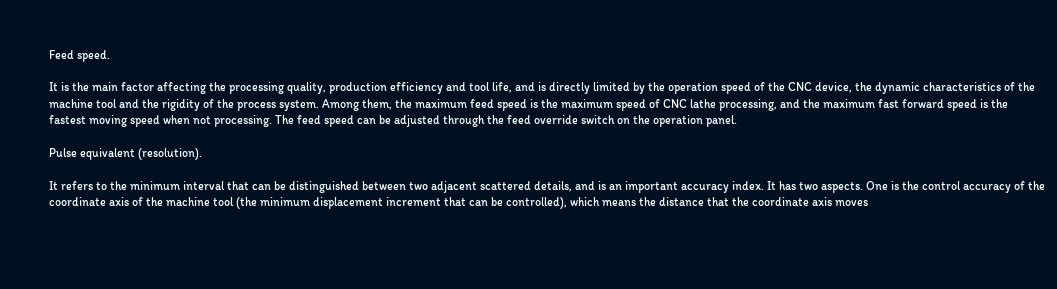Feed speed.

It is the main factor affecting the processing quality, production efficiency and tool life, and is directly limited by the operation speed of the CNC device, the dynamic characteristics of the machine tool and the rigidity of the process system. Among them, the maximum feed speed is the maximum speed of CNC lathe processing, and the maximum fast forward speed is the fastest moving speed when not processing. The feed speed can be adjusted through the feed override switch on the operation panel.

Pulse equivalent (resolution).

It refers to the minimum interval that can be distinguished between two adjacent scattered details, and is an important accuracy index. It has two aspects. One is the control accuracy of the coordinate axis of the machine tool (the minimum displacement increment that can be controlled), which means the distance that the coordinate axis moves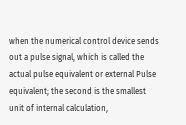when the numerical control device sends out a pulse signal, which is called the actual pulse equivalent or external Pulse equivalent; the second is the smallest unit of internal calculation,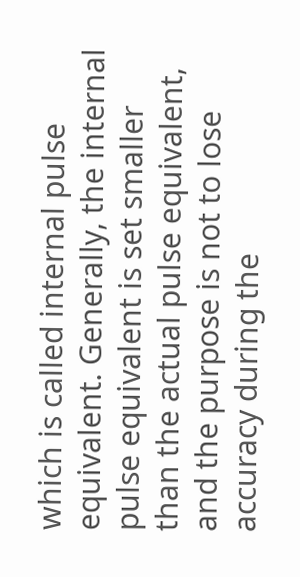which is called internal pulse equivalent. Generally, the internal pulse equivalent is set smaller than the actual pulse equivalent, and the purpose is not to lose accuracy during the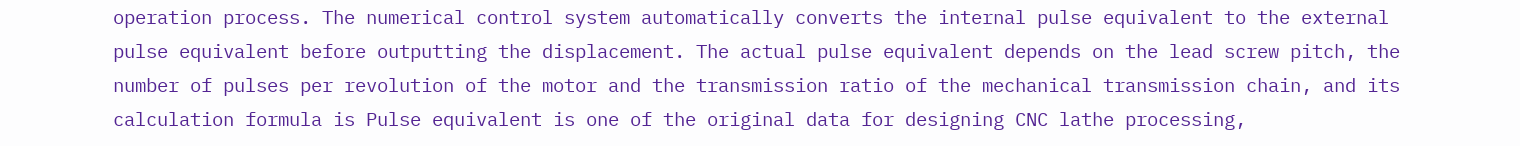operation process. The numerical control system automatically converts the internal pulse equivalent to the external pulse equivalent before outputting the displacement. The actual pulse equivalent depends on the lead screw pitch, the number of pulses per revolution of the motor and the transmission ratio of the mechanical transmission chain, and its calculation formula is Pulse equivalent is one of the original data for designing CNC lathe processing,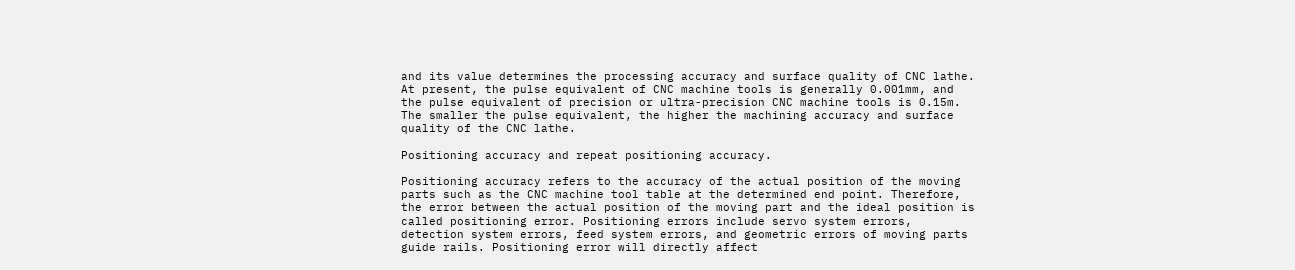and its value determines the processing accuracy and surface quality of CNC lathe. At present, the pulse equivalent of CNC machine tools is generally 0.001mm, and the pulse equivalent of precision or ultra-precision CNC machine tools is 0.15m. The smaller the pulse equivalent, the higher the machining accuracy and surface quality of the CNC lathe.

Positioning accuracy and repeat positioning accuracy.

Positioning accuracy refers to the accuracy of the actual position of the moving parts such as the CNC machine tool table at the determined end point. Therefore, the error between the actual position of the moving part and the ideal position is called positioning error. Positioning errors include servo system errors, detection system errors, feed system errors, and geometric errors of moving parts guide rails. Positioning error will directly affect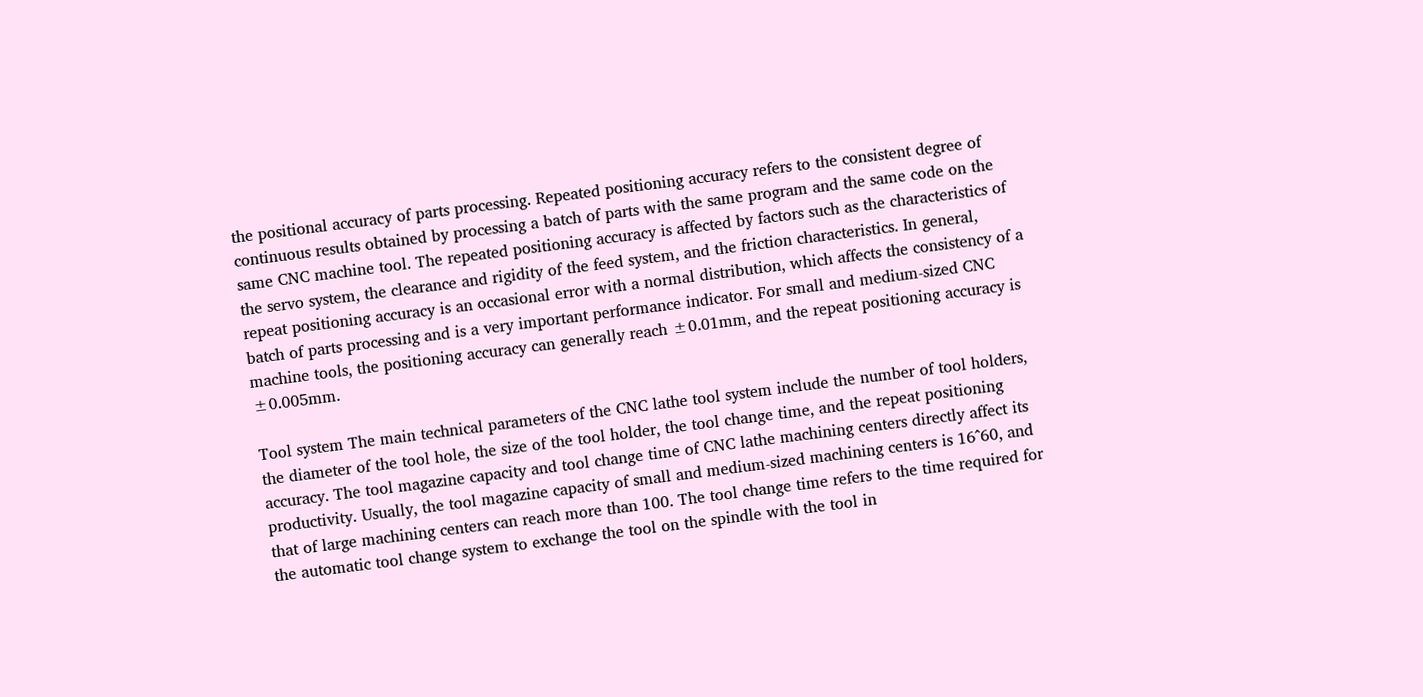the positional accuracy of parts processing. Repeated positioning accuracy refers to the consistent degree of continuous results obtained by processing a batch of parts with the same program and the same code on the same CNC machine tool. The repeated positioning accuracy is affected by factors such as the characteristics of the servo system, the clearance and rigidity of the feed system, and the friction characteristics. In general, repeat positioning accuracy is an occasional error with a normal distribution, which affects the consistency of a batch of parts processing and is a very important performance indicator. For small and medium-sized CNC machine tools, the positioning accuracy can generally reach ±0.01mm, and the repeat positioning accuracy is ±0.005mm.

Tool system The main technical parameters of the CNC lathe tool system include the number of tool holders, the diameter of the tool hole, the size of the tool holder, the tool change time, and the repeat positioning accuracy. The tool magazine capacity and tool change time of CNC lathe machining centers directly affect its productivity. Usually, the tool magazine capacity of small and medium-sized machining centers is 16^60, and that of large machining centers can reach more than 100. The tool change time refers to the time required for the automatic tool change system to exchange the tool on the spindle with the tool in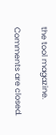the tool magazine.

Comments are closed.